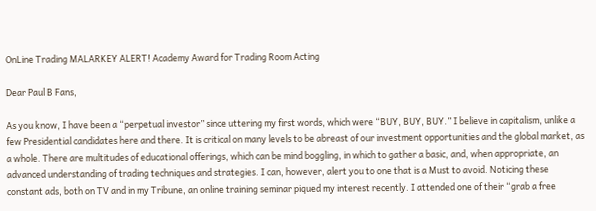OnLine Trading MALARKEY ALERT! Academy Award for Trading Room Acting

Dear Paul B Fans,

As you know, I have been a “perpetual investor” since uttering my first words, which were “BUY, BUY, BUY.” I believe in capitalism, unlike a few Presidential candidates here and there. It is critical on many levels to be abreast of our investment opportunities and the global market, as a whole. There are multitudes of educational offerings, which can be mind boggling, in which to gather a basic, and, when appropriate, an advanced understanding of trading techniques and strategies. I can, however, alert you to one that is a Must to avoid. Noticing these constant ads, both on TV and in my Tribune, an online training seminar piqued my interest recently. I attended one of their “grab a free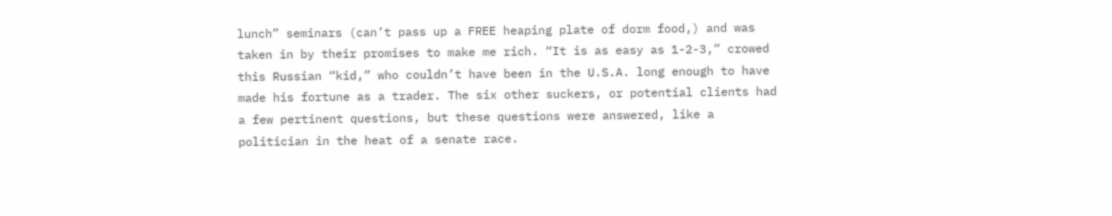lunch” seminars (can’t pass up a FREE heaping plate of dorm food,) and was taken in by their promises to make me rich. “It is as easy as 1-2-3,” crowed this Russian “kid,” who couldn’t have been in the U.S.A. long enough to have made his fortune as a trader. The six other suckers, or potential clients had a few pertinent questions, but these questions were answered, like a politician in the heat of a senate race.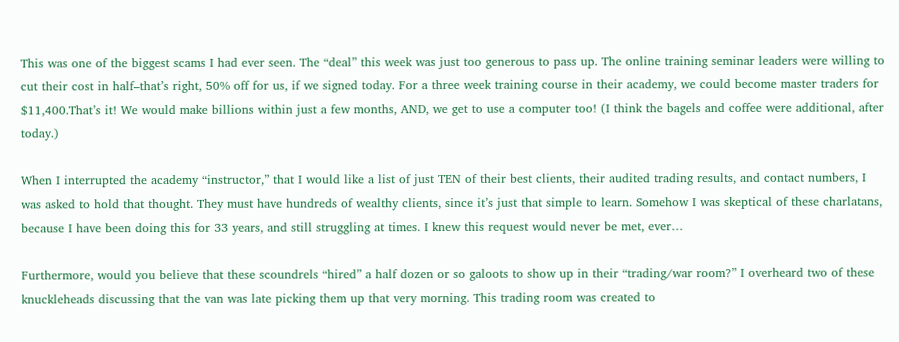This was one of the biggest scams I had ever seen. The “deal” this week was just too generous to pass up. The online training seminar leaders were willing to cut their cost in half–that’s right, 50% off for us, if we signed today. For a three week training course in their academy, we could become master traders for $11,400.That’s it! We would make billions within just a few months, AND, we get to use a computer too! (I think the bagels and coffee were additional, after today.)

When I interrupted the academy “instructor,” that I would like a list of just TEN of their best clients, their audited trading results, and contact numbers, I was asked to hold that thought. They must have hundreds of wealthy clients, since it’s just that simple to learn. Somehow I was skeptical of these charlatans, because I have been doing this for 33 years, and still struggling at times. I knew this request would never be met, ever…

Furthermore, would you believe that these scoundrels “hired” a half dozen or so galoots to show up in their “trading/war room?” I overheard two of these knuckleheads discussing that the van was late picking them up that very morning. This trading room was created to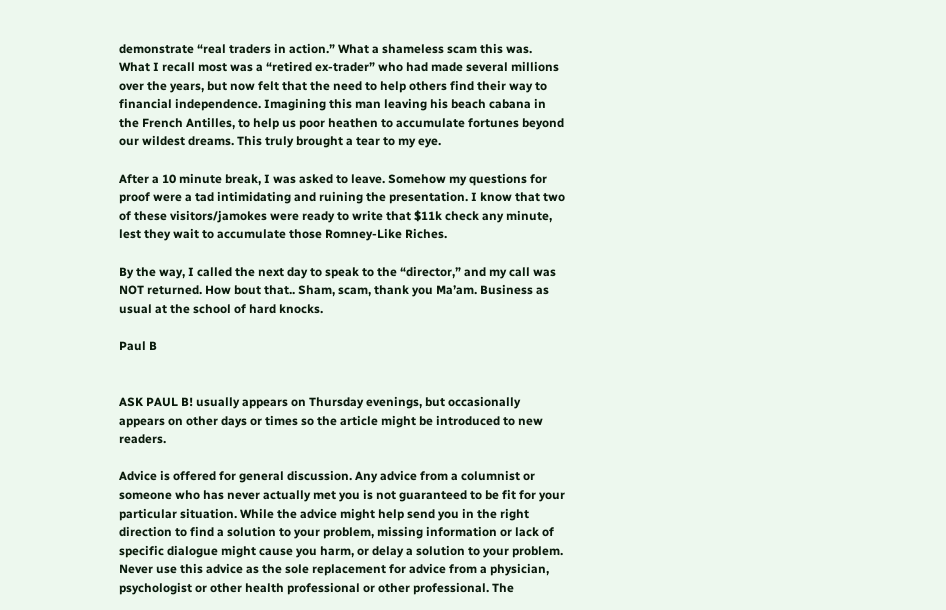demonstrate “real traders in action.” What a shameless scam this was. What I recall most was a “retired ex-trader” who had made several millions over the years, but now felt that the need to help others find their way to financial independence. Imagining this man leaving his beach cabana in the French Antilles, to help us poor heathen to accumulate fortunes beyond our wildest dreams. This truly brought a tear to my eye.

After a 10 minute break, I was asked to leave. Somehow my questions for proof were a tad intimidating and ruining the presentation. I know that two of these visitors/jamokes were ready to write that $11k check any minute, lest they wait to accumulate those Romney-Like Riches.

By the way, I called the next day to speak to the “director,” and my call was NOT returned. How bout that.. Sham, scam, thank you Ma’am. Business as usual at the school of hard knocks.

Paul B


ASK PAUL B! usually appears on Thursday evenings, but occasionally appears on other days or times so the article might be introduced to new readers.

Advice is offered for general discussion. Any advice from a columnist or someone who has never actually met you is not guaranteed to be fit for your particular situation. While the advice might help send you in the right direction to find a solution to your problem, missing information or lack of specific dialogue might cause you harm, or delay a solution to your problem. Never use this advice as the sole replacement for advice from a physician, psychologist or other health professional or other professional. The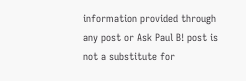information provided through any post or Ask Paul B! post is not a substitute for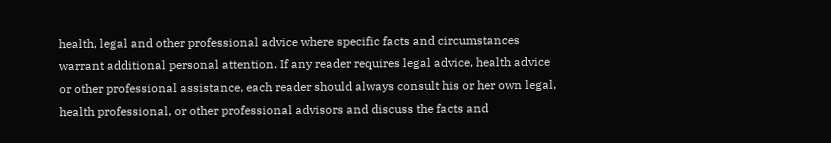health, legal and other professional advice where specific facts and circumstances warrant additional personal attention. If any reader requires legal advice, health advice or other professional assistance, each reader should always consult his or her own legal, health professional, or other professional advisors and discuss the facts and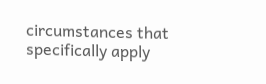circumstances that specifically apply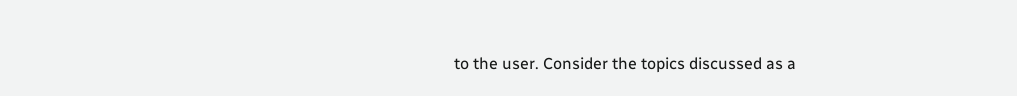to the user. Consider the topics discussed as a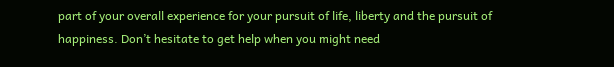part of your overall experience for your pursuit of life, liberty and the pursuit of happiness. Don’t hesitate to get help when you might need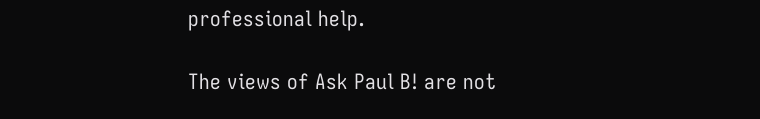professional help.

The views of Ask Paul B! are not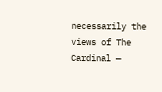necessarily the views of The Cardinal —